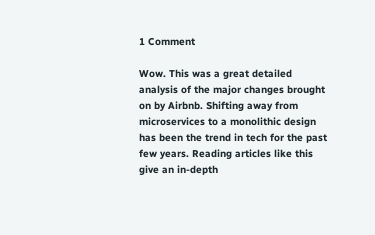1 Comment

Wow. This was a great detailed analysis of the major changes brought on by Airbnb. Shifting away from microservices to a monolithic design has been the trend in tech for the past few years. Reading articles like this give an in-depth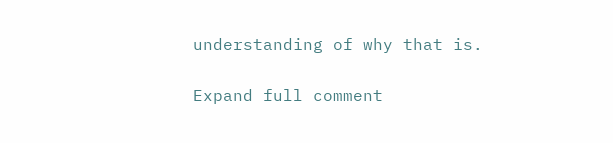understanding of why that is.

Expand full comment